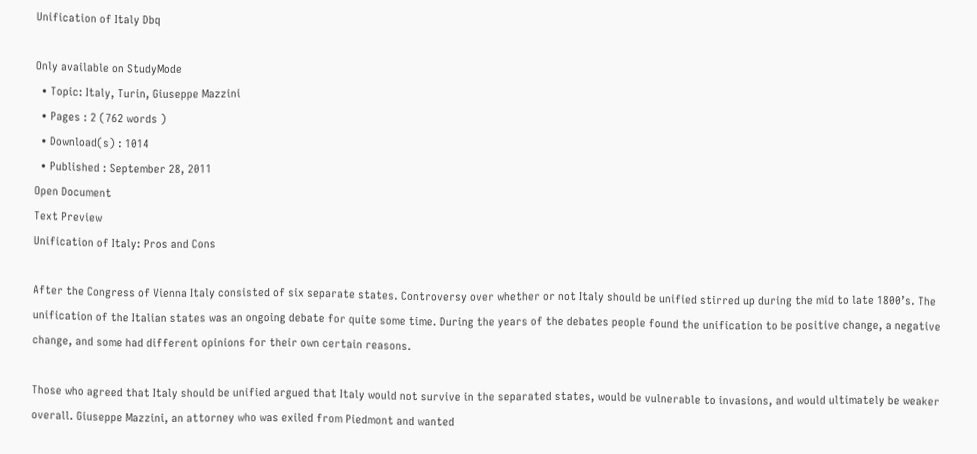Unification of Italy Dbq

Only available on StudyMode
  • Topic: Italy, Turin, Giuseppe Mazzini
  • Pages : 2 (762 words )
  • Download(s) : 1014
  • Published : September 28, 2011
Open Document
Text Preview
Unification of Italy: Pros and Cons

After the Congress of Vienna Italy consisted of six separate states. Controversy over whether or not Italy should be unified stirred up during the mid to late 1800’s. The unification of the Italian states was an ongoing debate for quite some time. During the years of the debates people found the unification to be positive change, a negative change, and some had different opinions for their own certain reasons.

Those who agreed that Italy should be unified argued that Italy would not survive in the separated states, would be vulnerable to invasions, and would ultimately be weaker overall. Giuseppe Mazzini, an attorney who was exiled from Piedmont and wanted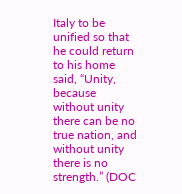Italy to be unified so that he could return to his home said, “Unity, because without unity there can be no true nation, and without unity there is no strength.” (DOC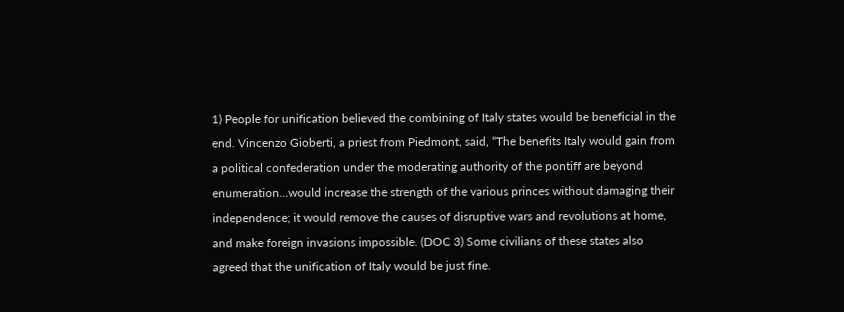1) People for unification believed the combining of Italy states would be beneficial in the end. Vincenzo Gioberti, a priest from Piedmont, said, “The benefits Italy would gain from a political confederation under the moderating authority of the pontiff are beyond enumeration…would increase the strength of the various princes without damaging their independence; it would remove the causes of disruptive wars and revolutions at home, and make foreign invasions impossible. (DOC 3) Some civilians of these states also agreed that the unification of Italy would be just fine.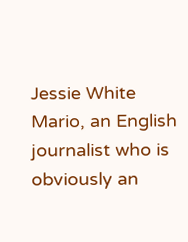Jessie White Mario, an English journalist who is obviously an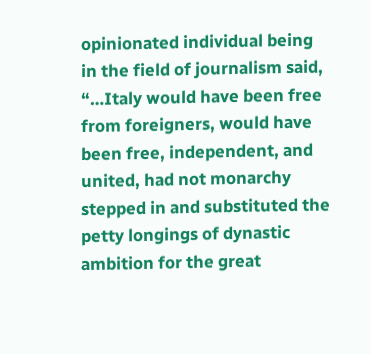opinionated individual being in the field of journalism said, “…Italy would have been free from foreigners, would have been free, independent, and united, had not monarchy stepped in and substituted the petty longings of dynastic ambition for the great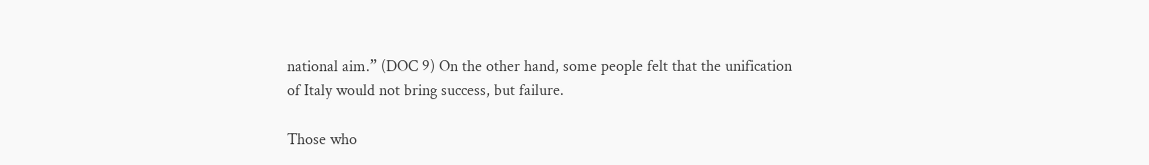national aim.” (DOC 9) On the other hand, some people felt that the unification of Italy would not bring success, but failure.

Those who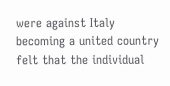were against Italy becoming a united country felt that the individual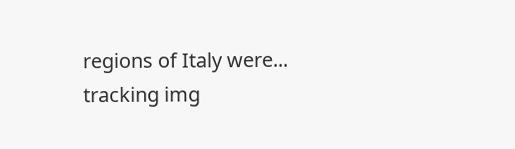regions of Italy were...
tracking img